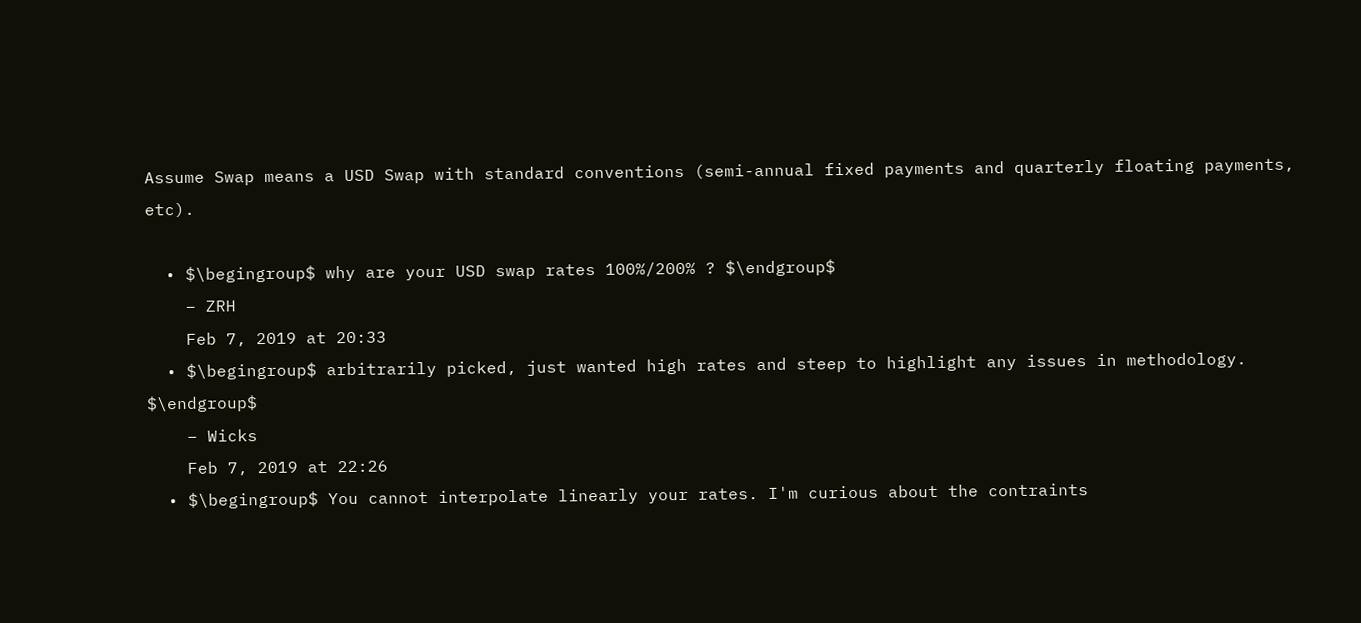Assume Swap means a USD Swap with standard conventions (semi-annual fixed payments and quarterly floating payments, etc).

  • $\begingroup$ why are your USD swap rates 100%/200% ? $\endgroup$
    – ZRH
    Feb 7, 2019 at 20:33
  • $\begingroup$ arbitrarily picked, just wanted high rates and steep to highlight any issues in methodology. $\endgroup$
    – Wicks
    Feb 7, 2019 at 22:26
  • $\begingroup$ You cannot interpolate linearly your rates. I'm curious about the contraints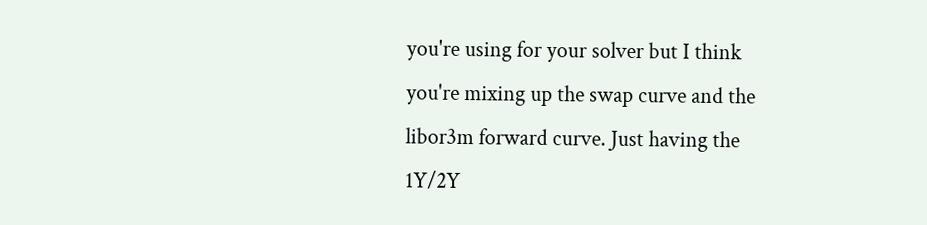you're using for your solver but I think you're mixing up the swap curve and the libor3m forward curve. Just having the 1Y/2Y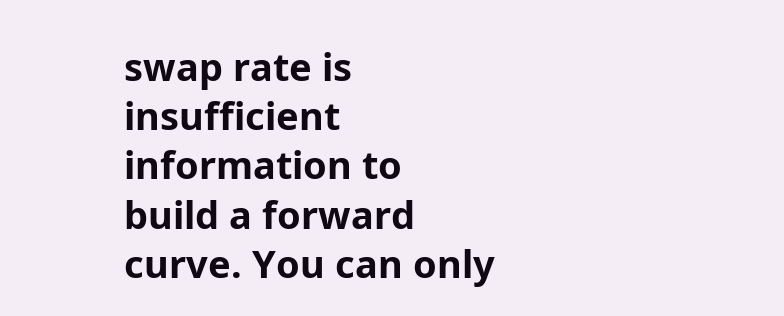swap rate is insufficient information to build a forward curve. You can only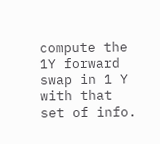compute the 1Y forward swap in 1 Y with that set of info.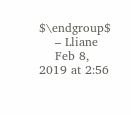$\endgroup$
    – Lliane
    Feb 8, 2019 at 2:56